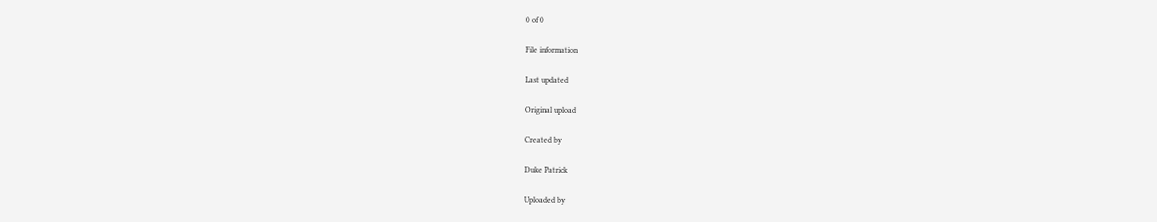0 of 0

File information

Last updated

Original upload

Created by

Duke Patrick

Uploaded by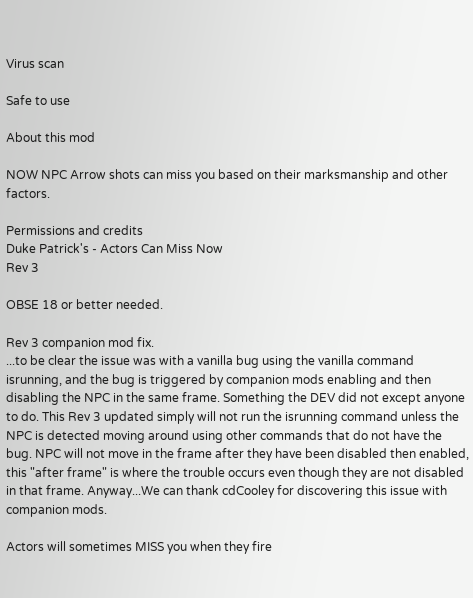Virus scan

Safe to use

About this mod

NOW NPC Arrow shots can miss you based on their marksmanship and other factors.

Permissions and credits
Duke Patrick's - Actors Can Miss Now
Rev 3

OBSE 18 or better needed.

Rev 3 companion mod fix.
...to be clear the issue was with a vanilla bug using the vanilla command isrunning, and the bug is triggered by companion mods enabling and then disabling the NPC in the same frame. Something the DEV did not except anyone to do. This Rev 3 updated simply will not run the isrunning command unless the NPC is detected moving around using other commands that do not have the bug. NPC will not move in the frame after they have been disabled then enabled, this "after frame" is where the trouble occurs even though they are not disabled in that frame. Anyway...We can thank cdCooley for discovering this issue with companion mods.

Actors will sometimes MISS you when they fire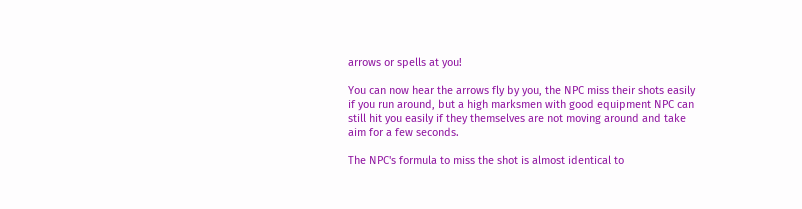arrows or spells at you!

You can now hear the arrows fly by you, the NPC miss their shots easily if you run around, but a high marksmen with good equipment NPC can still hit you easily if they themselves are not moving around and take aim for a few seconds.

The NPC's formula to miss the shot is almost identical to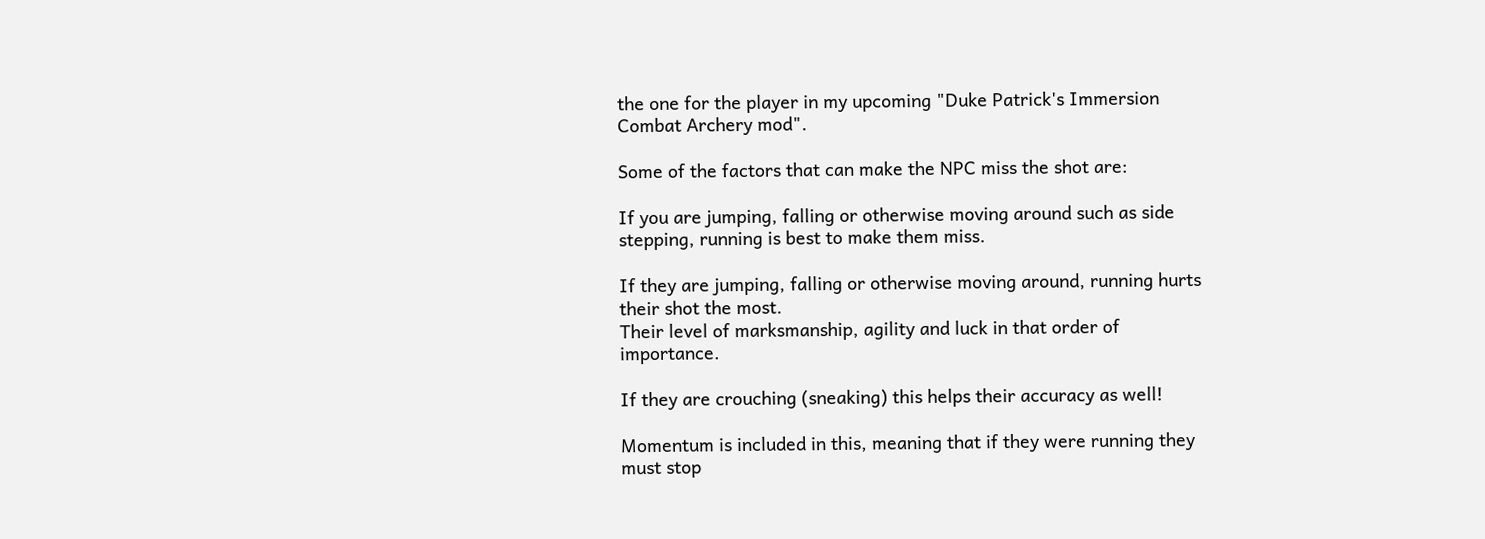the one for the player in my upcoming "Duke Patrick's Immersion Combat Archery mod".

Some of the factors that can make the NPC miss the shot are:

If you are jumping, falling or otherwise moving around such as side stepping, running is best to make them miss.

If they are jumping, falling or otherwise moving around, running hurts their shot the most.
Their level of marksmanship, agility and luck in that order of importance.

If they are crouching (sneaking) this helps their accuracy as well!

Momentum is included in this, meaning that if they were running they must stop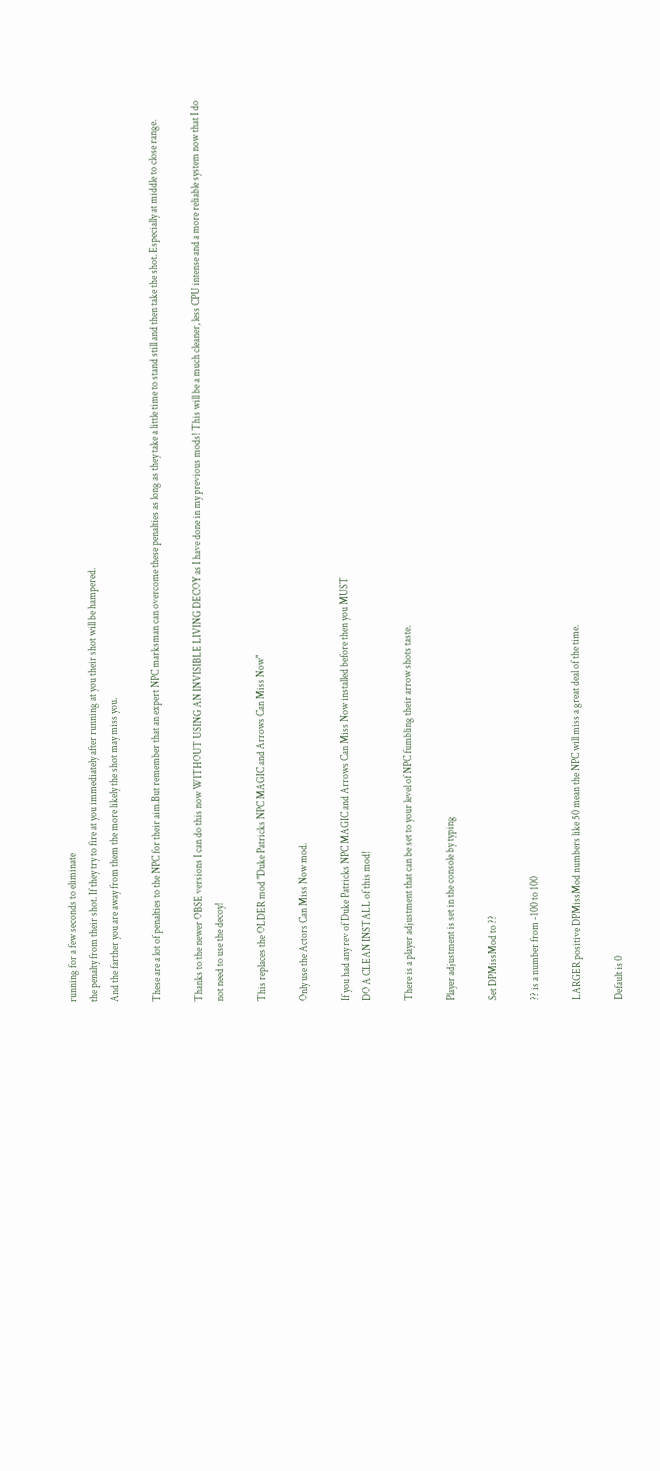running for a few seconds to eliminate
the penalty from their shot. If they try to fire at you immediately after running at you their shot will be hampered.
And the farther you are away from them the more likely the shot may miss you.

These are a lot of penalties to the NPC for their aim.But remember that an expert NPC marksman can overcome these penalties as long as they take a little time to stand still and then take the shot. Especially at middle to close range.

Thanks to the newer OBSE versions I can do this now WITHOUT USING AN INVISIBLE LIVING DECOY as I have done in my previous mods! This will be a much cleaner, less CPU intense and a more reliable system now that I do not need to use the decoy!

This replaces the OLDER mod "Duke Patricks NPC MAGIC and Arrows Can Miss Now"

Only use the Actors Can Miss Now mod.

If you had any rev of Duke Patricks NPC MAGIC and Arrows Can Miss Now installed before then you MUST
DO A CLEAN INSTALL of this mod!

There is a player adjustment that can be set to your level of NPC fumbling their arrow shots taste.

Player adjustment is set in the console by typing

Set DPMissMod to ??

?? is a number from -100 to 100

LARGER positive DPMissMod numbers like 50 mean the NPC will miss a great deal of the time.

Default is 0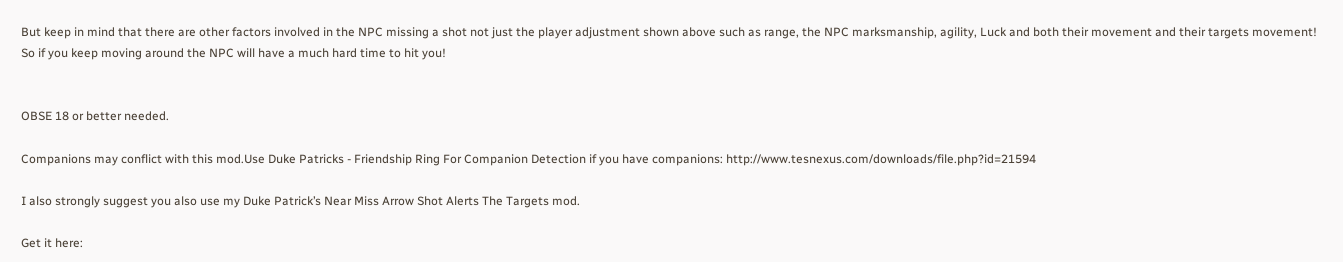But keep in mind that there are other factors involved in the NPC missing a shot not just the player adjustment shown above such as range, the NPC marksmanship, agility, Luck and both their movement and their targets movement! So if you keep moving around the NPC will have a much hard time to hit you!


OBSE 18 or better needed.

Companions may conflict with this mod.Use Duke Patricks - Friendship Ring For Companion Detection if you have companions: http://www.tesnexus.com/downloads/file.php?id=21594

I also strongly suggest you also use my Duke Patrick’s Near Miss Arrow Shot Alerts The Targets mod.

Get it here: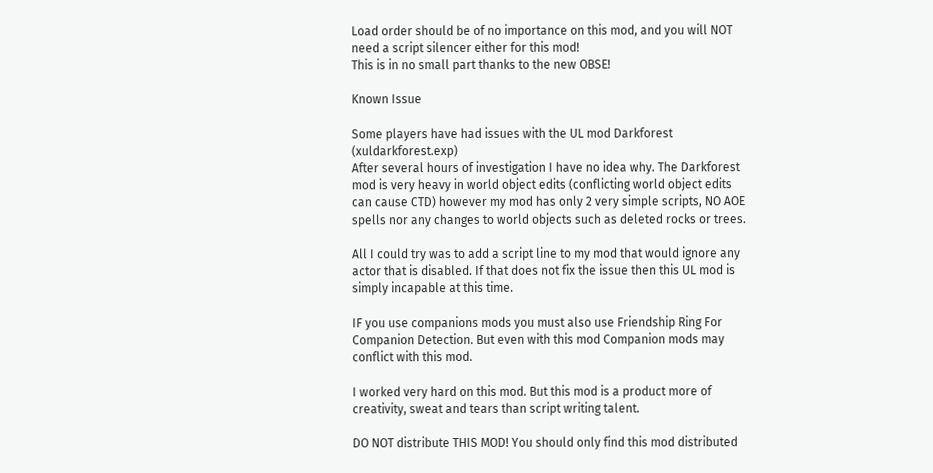Load order should be of no importance on this mod, and you will NOT need a script silencer either for this mod!
This is in no small part thanks to the new OBSE!

Known Issue

Some players have had issues with the UL mod Darkforest (xuldarkforest.exp)
After several hours of investigation I have no idea why. The Darkforest mod is very heavy in world object edits (conflicting world object edits can cause CTD) however my mod has only 2 very simple scripts, NO AOE spells nor any changes to world objects such as deleted rocks or trees.

All I could try was to add a script line to my mod that would ignore any actor that is disabled. If that does not fix the issue then this UL mod is simply incapable at this time.

IF you use companions mods you must also use Friendship Ring For Companion Detection. But even with this mod Companion mods may conflict with this mod.

I worked very hard on this mod. But this mod is a product more of creativity, sweat and tears than script writing talent.

DO NOT distribute THIS MOD! You should only find this mod distributed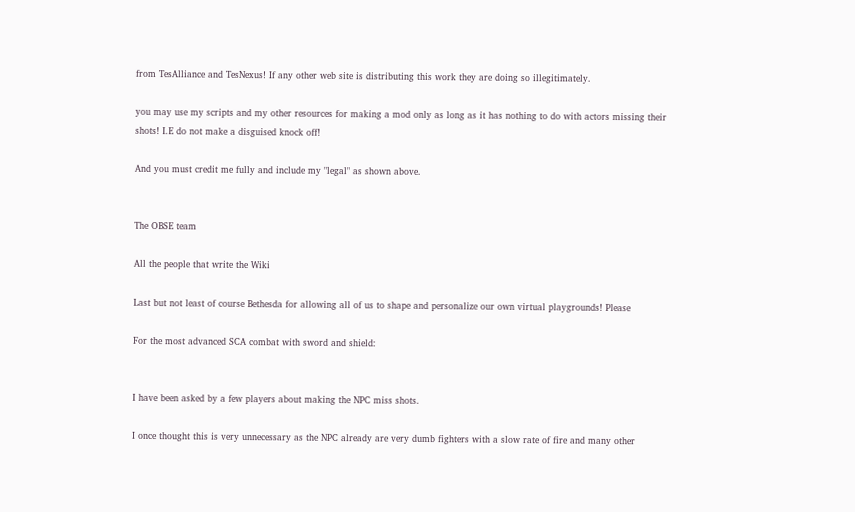from TesAlliance and TesNexus! If any other web site is distributing this work they are doing so illegitimately.

you may use my scripts and my other resources for making a mod only as long as it has nothing to do with actors missing their shots! I.E do not make a disguised knock off!

And you must credit me fully and include my "legal" as shown above.


The OBSE team

All the people that write the Wiki

Last but not least of course Bethesda for allowing all of us to shape and personalize our own virtual playgrounds! Please

For the most advanced SCA combat with sword and shield:


I have been asked by a few players about making the NPC miss shots.

I once thought this is very unnecessary as the NPC already are very dumb fighters with a slow rate of fire and many other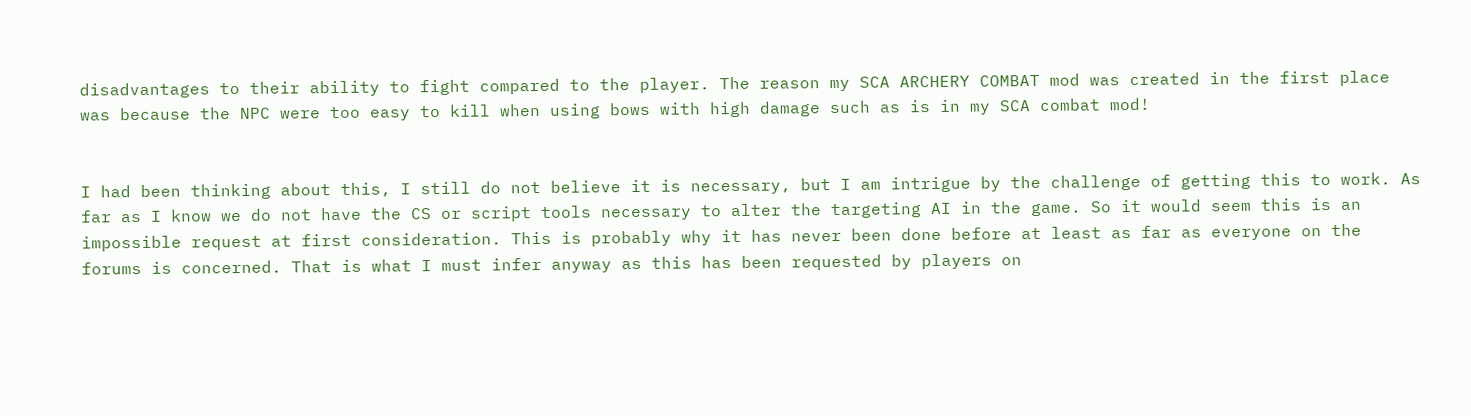disadvantages to their ability to fight compared to the player. The reason my SCA ARCHERY COMBAT mod was created in the first place was because the NPC were too easy to kill when using bows with high damage such as is in my SCA combat mod!


I had been thinking about this, I still do not believe it is necessary, but I am intrigue by the challenge of getting this to work. As far as I know we do not have the CS or script tools necessary to alter the targeting AI in the game. So it would seem this is an impossible request at first consideration. This is probably why it has never been done before at least as far as everyone on the forums is concerned. That is what I must infer anyway as this has been requested by players on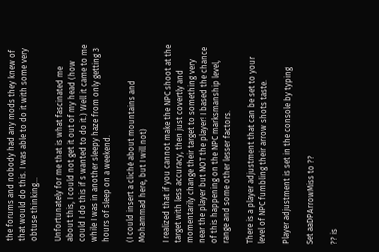the forums and nobody had any mods they knew of that would do this. I was able to do it with some very obtuse thinking...

Unfortunately for me that is what fascinated me about this, I could not get it out of my head (how could I do this if s wanted to do it.) Well it came to me while I was in another sleepy haze from only getting 3 hours of sleep on a weekend.

(I could insert a cliché about mountains and Mohammad here, but I will not)

I realized that if you cannot make the NPC shoot at the target with less accuracy, then just covertly and momentarily change their target to something very near the player but NOT the player! I based the chance of this happening on the NPC marksmanship level, range and some other lesser factors.

There is a player adjustment that can be set to your level of NPC fumbling their arrow shots taste.

Player adjustment is set in the console by typing

Set aaDPArrowMiss to ??

?? is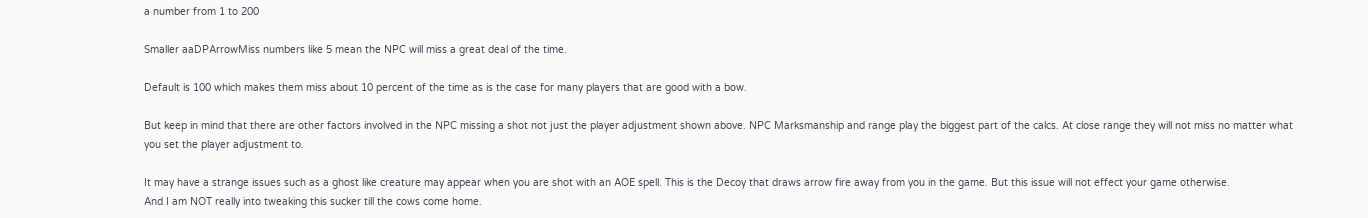a number from 1 to 200

Smaller aaDPArrowMiss numbers like 5 mean the NPC will miss a great deal of the time.

Default is 100 which makes them miss about 10 percent of the time as is the case for many players that are good with a bow.

But keep in mind that there are other factors involved in the NPC missing a shot not just the player adjustment shown above. NPC Marksmanship and range play the biggest part of the calcs. At close range they will not miss no matter what you set the player adjustment to.

It may have a strange issues such as a ghost like creature may appear when you are shot with an AOE spell. This is the Decoy that draws arrow fire away from you in the game. But this issue will not effect your game otherwise.
And I am NOT really into tweaking this sucker till the cows come home.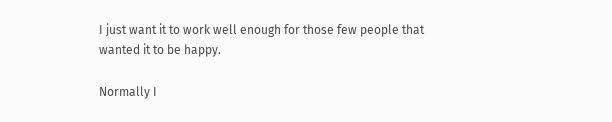I just want it to work well enough for those few people that wanted it to be happy.

Normally I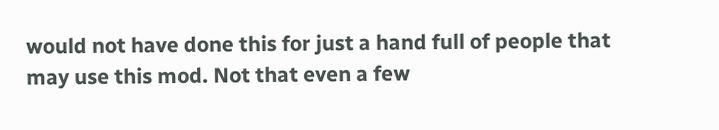would not have done this for just a hand full of people that may use this mod. Not that even a few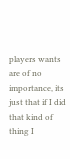players wants are of no importance, its just that if I did that kind of thing I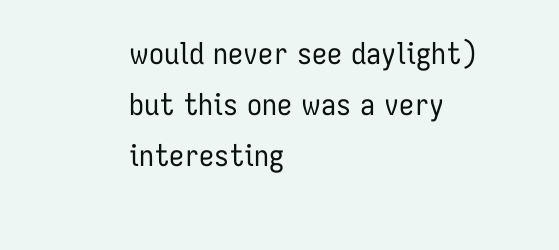would never see daylight) but this one was a very interesting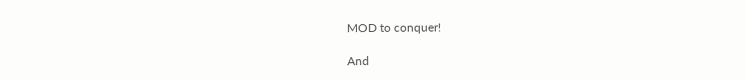MOD to conquer!

And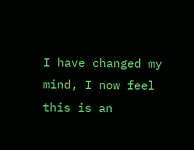I have changed my mind, I now feel this is an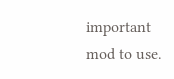important mod to use.